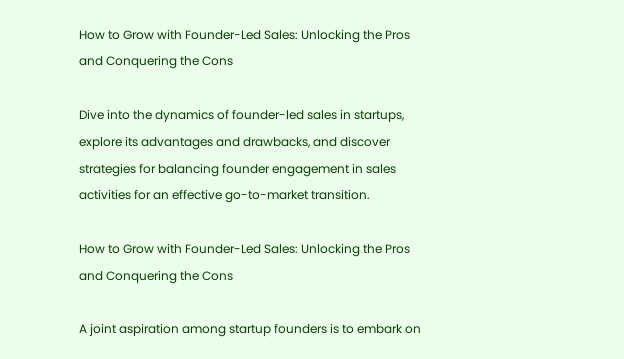How to Grow with Founder-Led Sales: Unlocking the Pros and Conquering the Cons

Dive into the dynamics of founder-led sales in startups, explore its advantages and drawbacks, and discover strategies for balancing founder engagement in sales activities for an effective go-to-market transition.

How to Grow with Founder-Led Sales: Unlocking the Pros and Conquering the Cons

A joint aspiration among startup founders is to embark on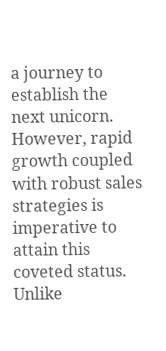a journey to establish the next unicorn. However, rapid growth coupled with robust sales strategies is imperative to attain this coveted status. Unlike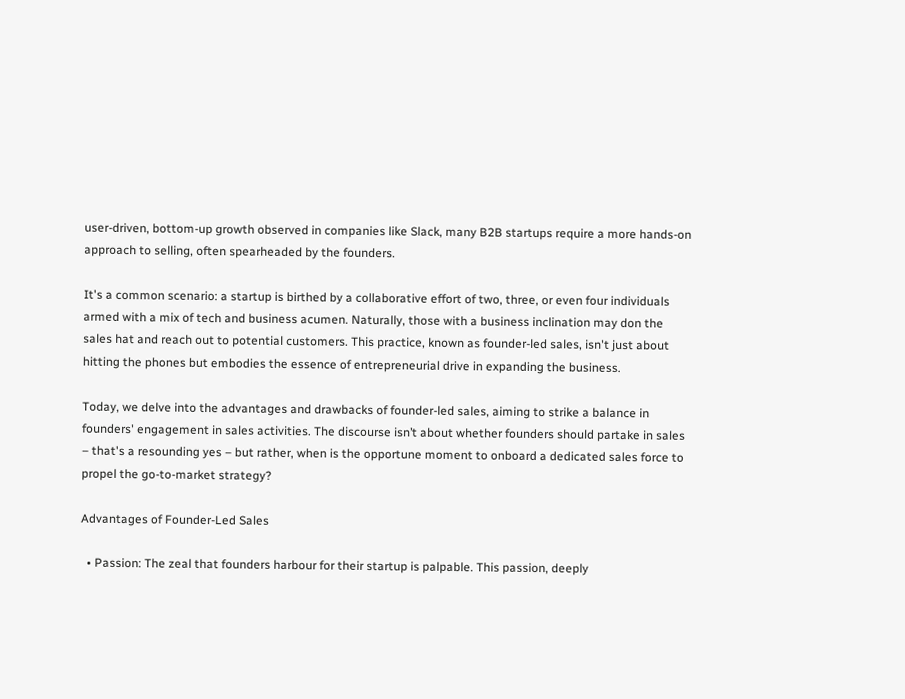user-driven, bottom-up growth observed in companies like Slack, many B2B startups require a more hands-on approach to selling, often spearheaded by the founders.

It's a common scenario: a startup is birthed by a collaborative effort of two, three, or even four individuals armed with a mix of tech and business acumen. Naturally, those with a business inclination may don the sales hat and reach out to potential customers. This practice, known as founder-led sales, isn't just about hitting the phones but embodies the essence of entrepreneurial drive in expanding the business.

Today, we delve into the advantages and drawbacks of founder-led sales, aiming to strike a balance in founders' engagement in sales activities. The discourse isn’t about whether founders should partake in sales – that's a resounding yes – but rather, when is the opportune moment to onboard a dedicated sales force to propel the go-to-market strategy?

Advantages of Founder-Led Sales

  • Passion: The zeal that founders harbour for their startup is palpable. This passion, deeply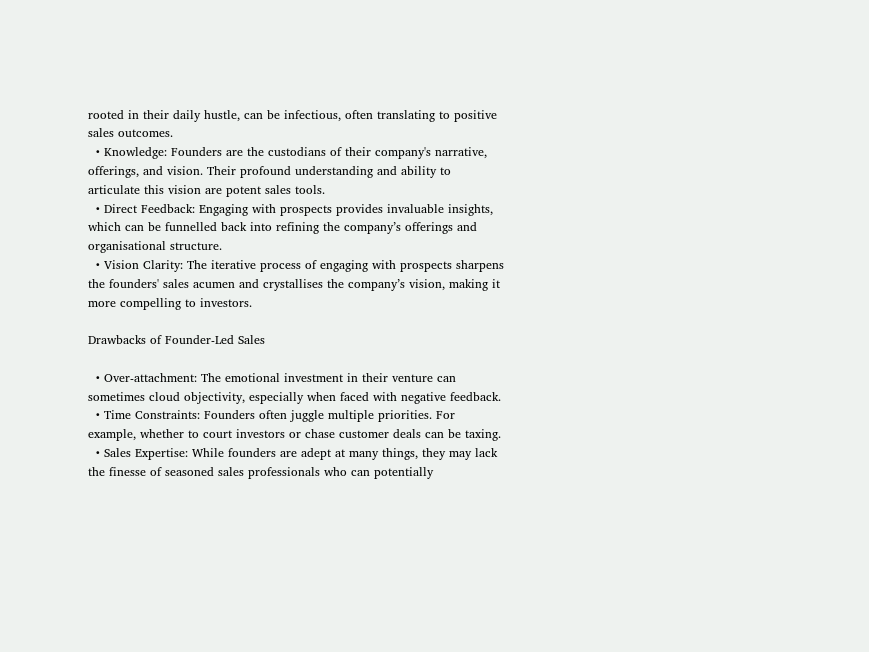rooted in their daily hustle, can be infectious, often translating to positive sales outcomes.
  • Knowledge: Founders are the custodians of their company's narrative, offerings, and vision. Their profound understanding and ability to articulate this vision are potent sales tools.
  • Direct Feedback: Engaging with prospects provides invaluable insights, which can be funnelled back into refining the company’s offerings and organisational structure.
  • Vision Clarity: The iterative process of engaging with prospects sharpens the founders' sales acumen and crystallises the company’s vision, making it more compelling to investors.

Drawbacks of Founder-Led Sales

  • Over-attachment: The emotional investment in their venture can sometimes cloud objectivity, especially when faced with negative feedback.
  • Time Constraints: Founders often juggle multiple priorities. For example, whether to court investors or chase customer deals can be taxing.
  • Sales Expertise: While founders are adept at many things, they may lack the finesse of seasoned sales professionals who can potentially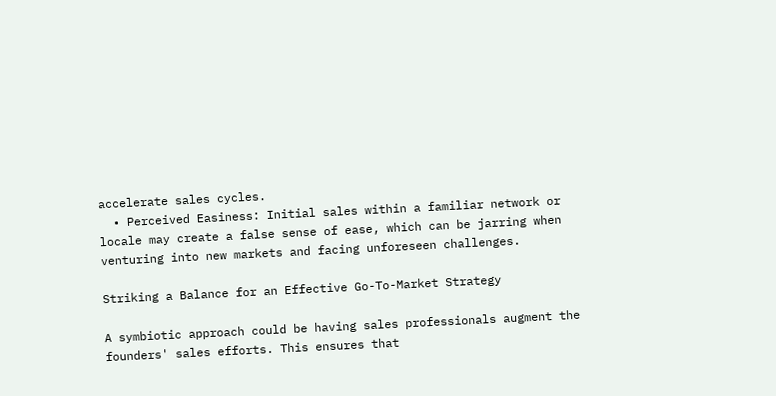accelerate sales cycles.
  • Perceived Easiness: Initial sales within a familiar network or locale may create a false sense of ease, which can be jarring when venturing into new markets and facing unforeseen challenges.

Striking a Balance for an Effective Go-To-Market Strategy

A symbiotic approach could be having sales professionals augment the founders' sales efforts. This ensures that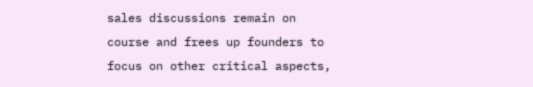sales discussions remain on course and frees up founders to focus on other critical aspects,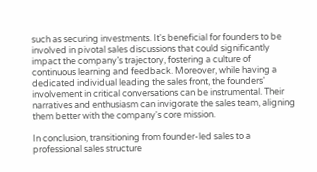such as securing investments. It's beneficial for founders to be involved in pivotal sales discussions that could significantly impact the company’s trajectory, fostering a culture of continuous learning and feedback. Moreover, while having a dedicated individual leading the sales front, the founders' involvement in critical conversations can be instrumental. Their narratives and enthusiasm can invigorate the sales team, aligning them better with the company's core mission.

In conclusion, transitioning from founder-led sales to a professional sales structure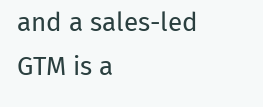and a sales-led GTM is a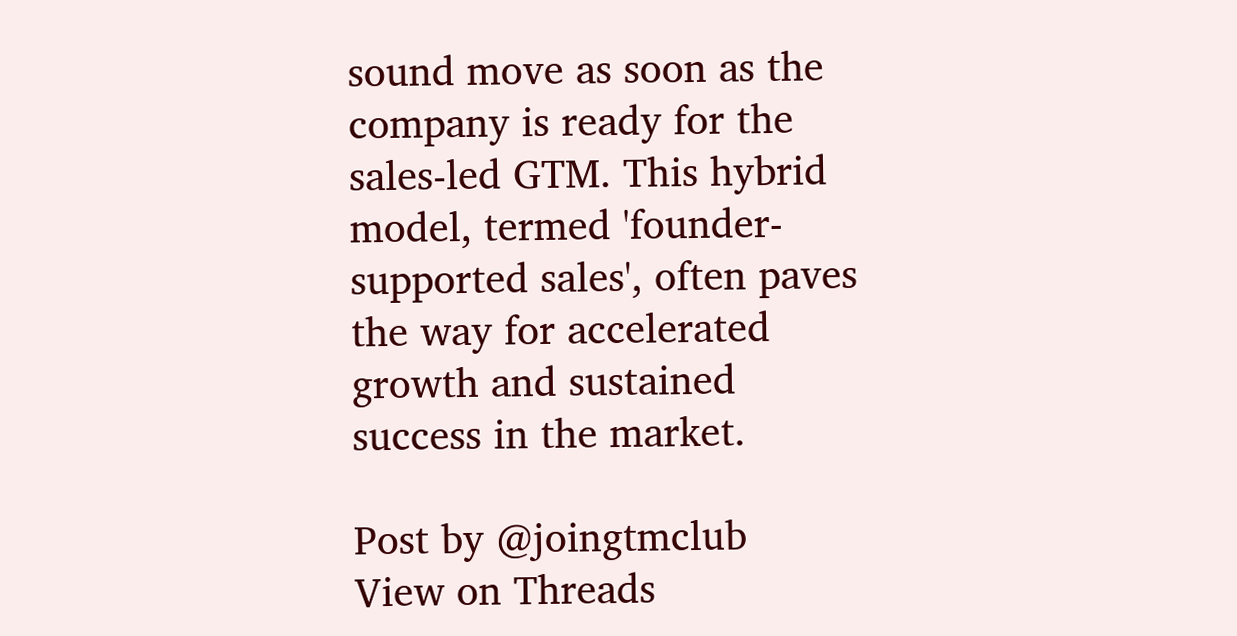sound move as soon as the company is ready for the sales-led GTM. This hybrid model, termed 'founder-supported sales', often paves the way for accelerated growth and sustained success in the market.

Post by @joingtmclub
View on Threads